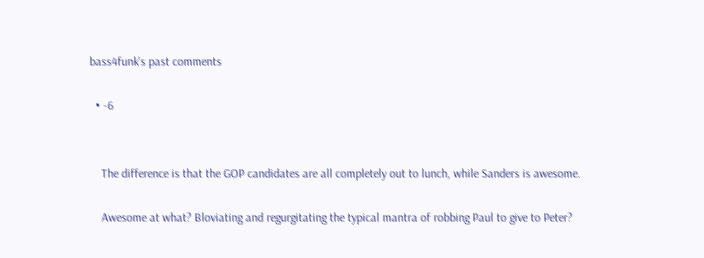bass4funk's past comments

  • -6


    The difference is that the GOP candidates are all completely out to lunch, while Sanders is awesome.

    Awesome at what? Bloviating and regurgitating the typical mantra of robbing Paul to give to Peter?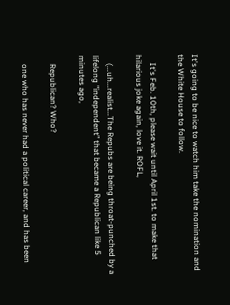It's going to be nice to watch him take the nomination and the White House to follow.

    It's Feb. 10th, please wait until April 1st. to make that hilarious joke again, love it. ROFL,

    (...uh...realist...The Repubs are being throat-punched by a lifelong "independent" that became a Republican like 5 minutes ago,

    Republican? Who?

    one who has never had a political career, and has been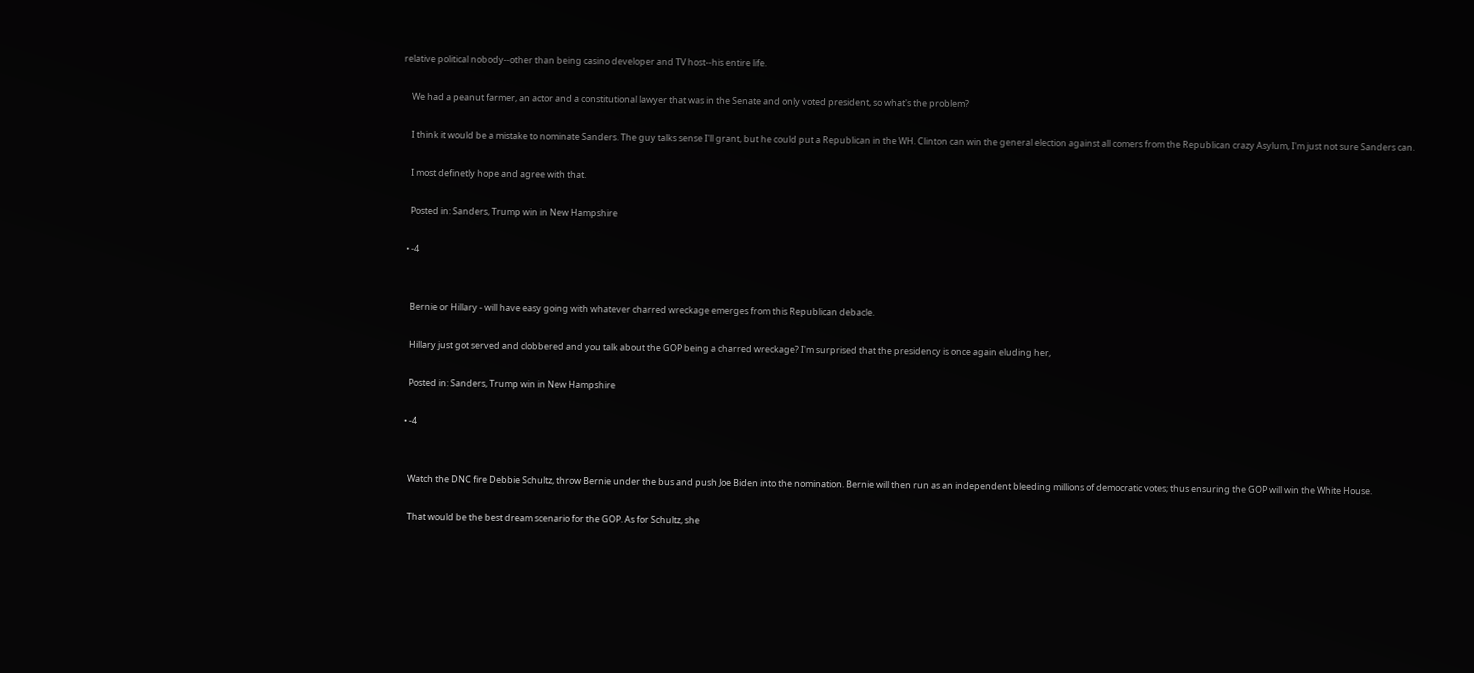relative political nobody--other than being casino developer and TV host--his entire life.

    We had a peanut farmer, an actor and a constitutional lawyer that was in the Senate and only voted president, so what's the problem?

    I think it would be a mistake to nominate Sanders. The guy talks sense I'll grant, but he could put a Republican in the WH. Clinton can win the general election against all comers from the Republican crazy Asylum, I'm just not sure Sanders can.

    I most definetly hope and agree with that.

    Posted in: Sanders, Trump win in New Hampshire

  • -4


    Bernie or Hillary - will have easy going with whatever charred wreckage emerges from this Republican debacle.

    Hillary just got served and clobbered and you talk about the GOP being a charred wreckage? I'm surprised that the presidency is once again eluding her,

    Posted in: Sanders, Trump win in New Hampshire

  • -4


    Watch the DNC fire Debbie Schultz, throw Bernie under the bus and push Joe Biden into the nomination. Bernie will then run as an independent bleeding millions of democratic votes; thus ensuring the GOP will win the White House.

    That would be the best dream scenario for the GOP. As for Schultz, she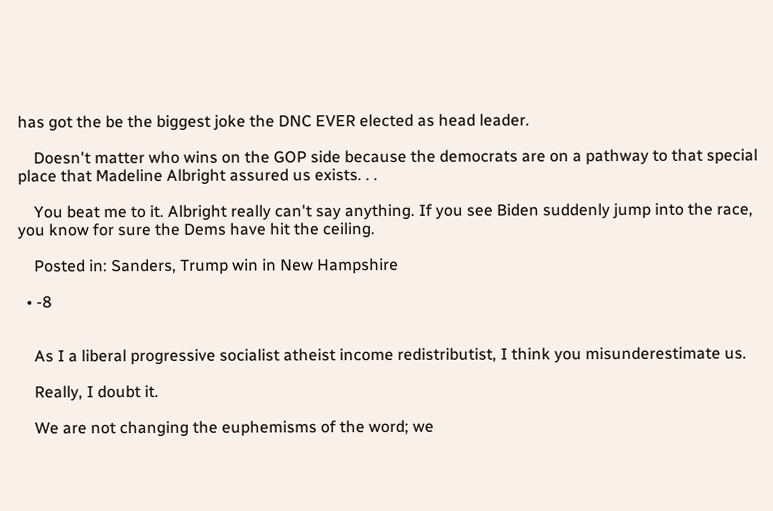has got the be the biggest joke the DNC EVER elected as head leader.

    Doesn't matter who wins on the GOP side because the democrats are on a pathway to that special place that Madeline Albright assured us exists. . .

    You beat me to it. Albright really can't say anything. If you see Biden suddenly jump into the race, you know for sure the Dems have hit the ceiling.

    Posted in: Sanders, Trump win in New Hampshire

  • -8


    As I a liberal progressive socialist atheist income redistributist, I think you misunderestimate us.

    Really, I doubt it.

    We are not changing the euphemisms of the word; we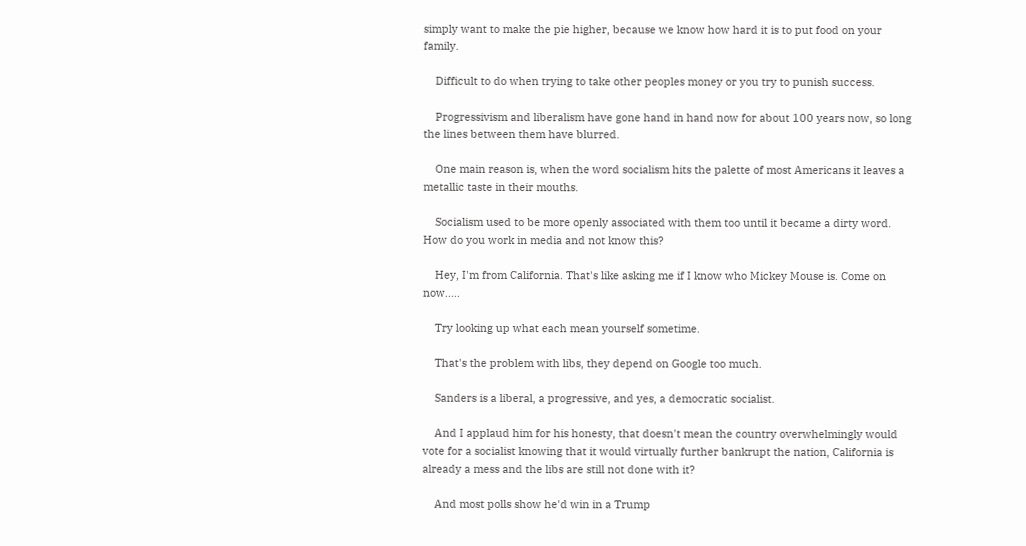simply want to make the pie higher, because we know how hard it is to put food on your family.

    Difficult to do when trying to take other peoples money or you try to punish success.

    Progressivism and liberalism have gone hand in hand now for about 100 years now, so long the lines between them have blurred.

    One main reason is, when the word socialism hits the palette of most Americans it leaves a metallic taste in their mouths.

    Socialism used to be more openly associated with them too until it became a dirty word. How do you work in media and not know this?

    Hey, I'm from California. That's like asking me if I know who Mickey Mouse is. Come on now.....

    Try looking up what each mean yourself sometime.

    That's the problem with libs, they depend on Google too much.

    Sanders is a liberal, a progressive, and yes, a democratic socialist.

    And I applaud him for his honesty, that doesn't mean the country overwhelmingly would vote for a socialist knowing that it would virtually further bankrupt the nation, California is already a mess and the libs are still not done with it?

    And most polls show he'd win in a Trump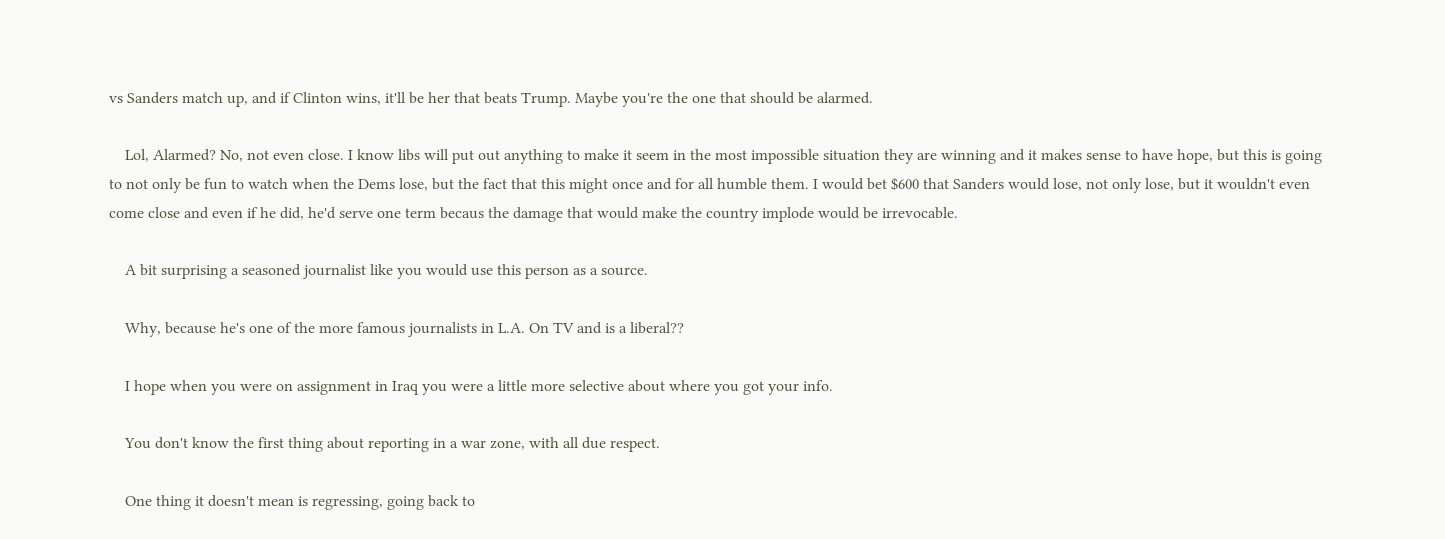vs Sanders match up, and if Clinton wins, it'll be her that beats Trump. Maybe you're the one that should be alarmed.

    Lol, Alarmed? No, not even close. I know libs will put out anything to make it seem in the most impossible situation they are winning and it makes sense to have hope, but this is going to not only be fun to watch when the Dems lose, but the fact that this might once and for all humble them. I would bet $600 that Sanders would lose, not only lose, but it wouldn't even come close and even if he did, he'd serve one term becaus the damage that would make the country implode would be irrevocable.

    A bit surprising a seasoned journalist like you would use this person as a source.

    Why, because he's one of the more famous journalists in L.A. On TV and is a liberal??

    I hope when you were on assignment in Iraq you were a little more selective about where you got your info.

    You don't know the first thing about reporting in a war zone, with all due respect.

    One thing it doesn't mean is regressing, going back to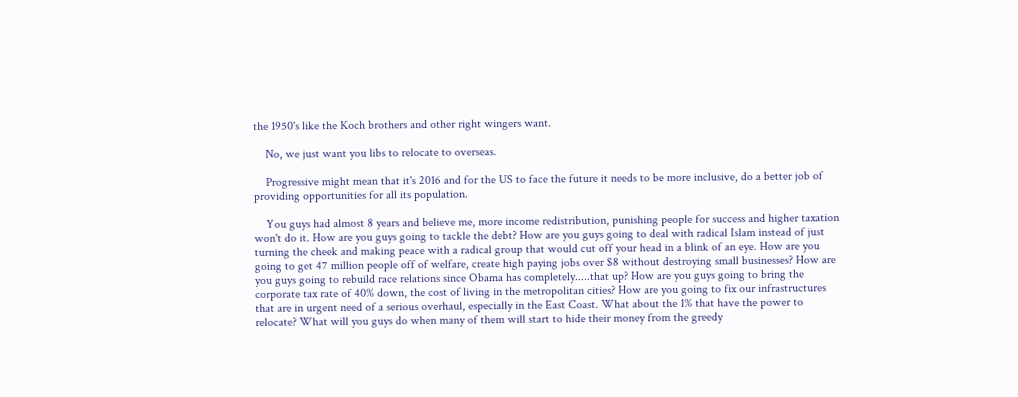the 1950's like the Koch brothers and other right wingers want.

    No, we just want you libs to relocate to overseas.

    Progressive might mean that it's 2016 and for the US to face the future it needs to be more inclusive, do a better job of providing opportunities for all its population.

    You guys had almost 8 years and believe me, more income redistribution, punishing people for success and higher taxation won't do it. How are you guys going to tackle the debt? How are you guys going to deal with radical Islam instead of just turning the cheek and making peace with a radical group that would cut off your head in a blink of an eye. How are you going to get 47 million people off of welfare, create high paying jobs over $8 without destroying small businesses? How are you guys going to rebuild race relations since Obama has completely.....that up? How are you guys going to bring the corporate tax rate of 40% down, the cost of living in the metropolitan cities? How are you going to fix our infrastructures that are in urgent need of a serious overhaul, especially in the East Coast. What about the 1% that have the power to relocate? What will you guys do when many of them will start to hide their money from the greedy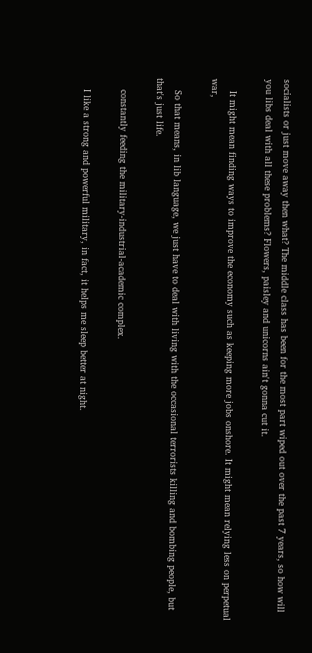socialists or just move away then what? The middle class has been for the most part wiped out over the past 7 years, so how will you libs deal with all these problems? Flowers, paisley and unicorns ain't gonna cut it.

    It might mean finding ways to improve the economy such as keeping more jobs onshore. It might mean relying less on perpetual war,

    So that means, in lib language, we just have to deal with living with the occasional terrorists killing and bombing people, but that's just life.

    constantly feeding the military-industrial-academic complex.

    I like a strong and powerful military, in fact, it helps me sleep better at night.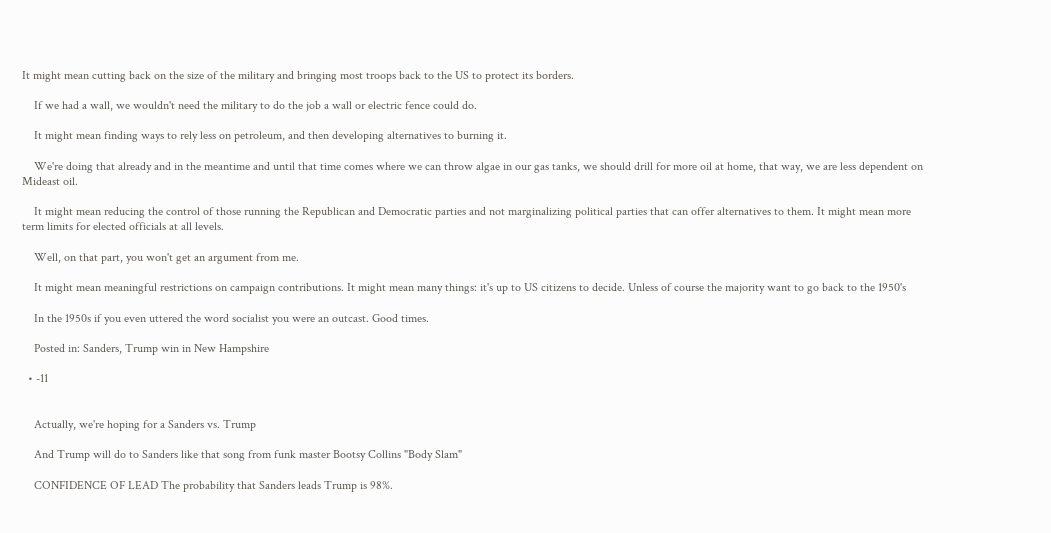It might mean cutting back on the size of the military and bringing most troops back to the US to protect its borders.

    If we had a wall, we wouldn't need the military to do the job a wall or electric fence could do.

    It might mean finding ways to rely less on petroleum, and then developing alternatives to burning it.

    We're doing that already and in the meantime and until that time comes where we can throw algae in our gas tanks, we should drill for more oil at home, that way, we are less dependent on Mideast oil.

    It might mean reducing the control of those running the Republican and Democratic parties and not marginalizing political parties that can offer alternatives to them. It might mean more term limits for elected officials at all levels.

    Well, on that part, you won't get an argument from me.

    It might mean meaningful restrictions on campaign contributions. It might mean many things: it's up to US citizens to decide. Unless of course the majority want to go back to the 1950's

    In the 1950s if you even uttered the word socialist you were an outcast. Good times.

    Posted in: Sanders, Trump win in New Hampshire

  • -11


    Actually, we're hoping for a Sanders vs. Trump

    And Trump will do to Sanders like that song from funk master Bootsy Collins "Body Slam"

    CONFIDENCE OF LEAD The probability that Sanders leads Trump is 98%.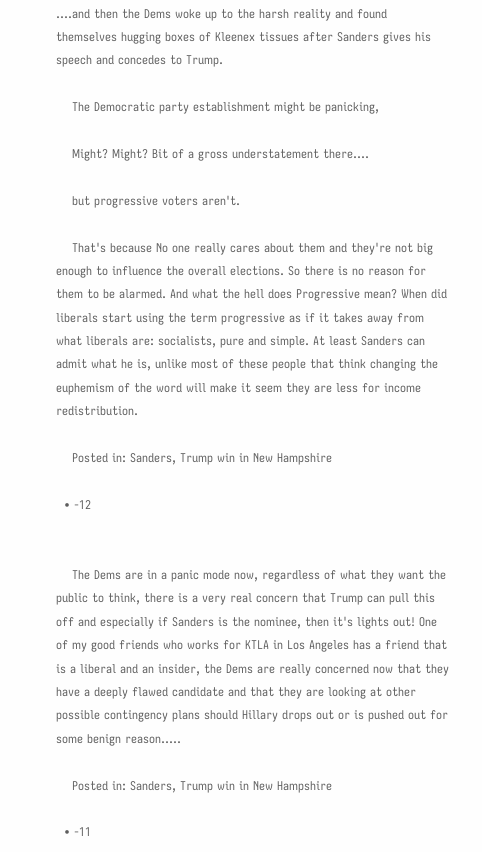....and then the Dems woke up to the harsh reality and found themselves hugging boxes of Kleenex tissues after Sanders gives his speech and concedes to Trump.

    The Democratic party establishment might be panicking,

    Might? Might? Bit of a gross understatement there....

    but progressive voters aren't.

    That's because No one really cares about them and they're not big enough to influence the overall elections. So there is no reason for them to be alarmed. And what the hell does Progressive mean? When did liberals start using the term progressive as if it takes away from what liberals are: socialists, pure and simple. At least Sanders can admit what he is, unlike most of these people that think changing the euphemism of the word will make it seem they are less for income redistribution.

    Posted in: Sanders, Trump win in New Hampshire

  • -12


    The Dems are in a panic mode now, regardless of what they want the public to think, there is a very real concern that Trump can pull this off and especially if Sanders is the nominee, then it's lights out! One of my good friends who works for KTLA in Los Angeles has a friend that is a liberal and an insider, the Dems are really concerned now that they have a deeply flawed candidate and that they are looking at other possible contingency plans should Hillary drops out or is pushed out for some benign reason.....

    Posted in: Sanders, Trump win in New Hampshire

  • -11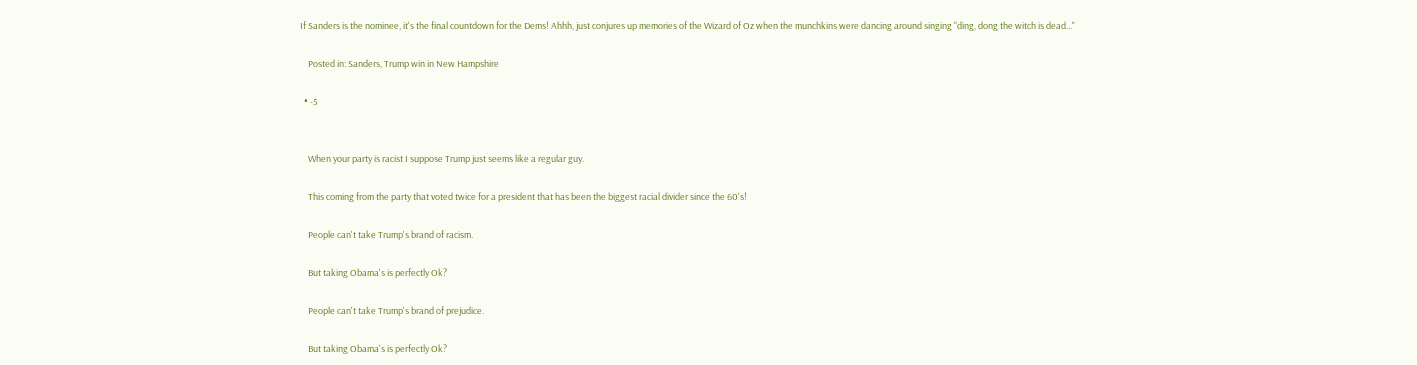If Sanders is the nominee, it's the final countdown for the Dems! Ahhh, just conjures up memories of the Wizard of Oz when the munchkins were dancing around singing "ding, dong the witch is dead..."

    Posted in: Sanders, Trump win in New Hampshire

  • -5


    When your party is racist I suppose Trump just seems like a regular guy.

    This coming from the party that voted twice for a president that has been the biggest racial divider since the 60's!

    People can't take Trump's brand of racism.

    But taking Obama's is perfectly Ok?

    People can't take Trump's brand of prejudice.

    But taking Obama's is perfectly Ok?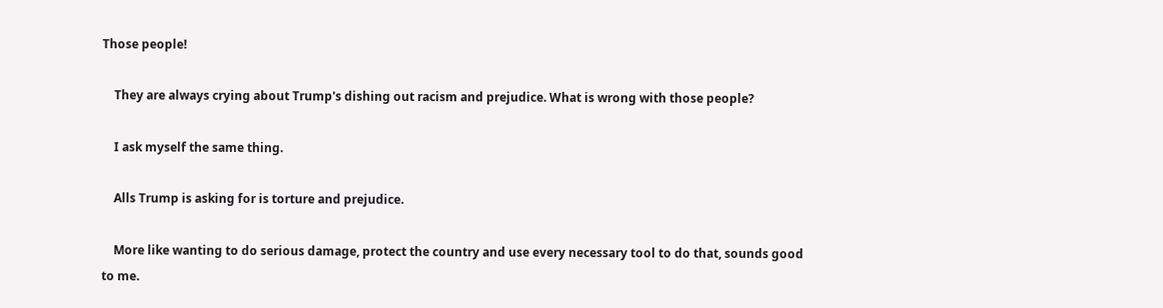Those people!

    They are always crying about Trump's dishing out racism and prejudice. What is wrong with those people?

    I ask myself the same thing.

    Alls Trump is asking for is torture and prejudice.

    More like wanting to do serious damage, protect the country and use every necessary tool to do that, sounds good to me.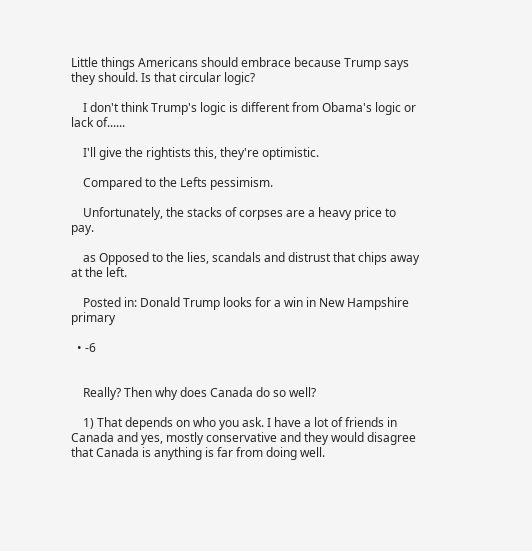Little things Americans should embrace because Trump says they should. Is that circular logic?

    I don't think Trump's logic is different from Obama's logic or lack of......

    I'll give the rightists this, they're optimistic.

    Compared to the Lefts pessimism.

    Unfortunately, the stacks of corpses are a heavy price to pay.

    as Opposed to the lies, scandals and distrust that chips away at the left.

    Posted in: Donald Trump looks for a win in New Hampshire primary

  • -6


    Really? Then why does Canada do so well?

    1) That depends on who you ask. I have a lot of friends in Canada and yes, mostly conservative and they would disagree that Canada is anything is far from doing well.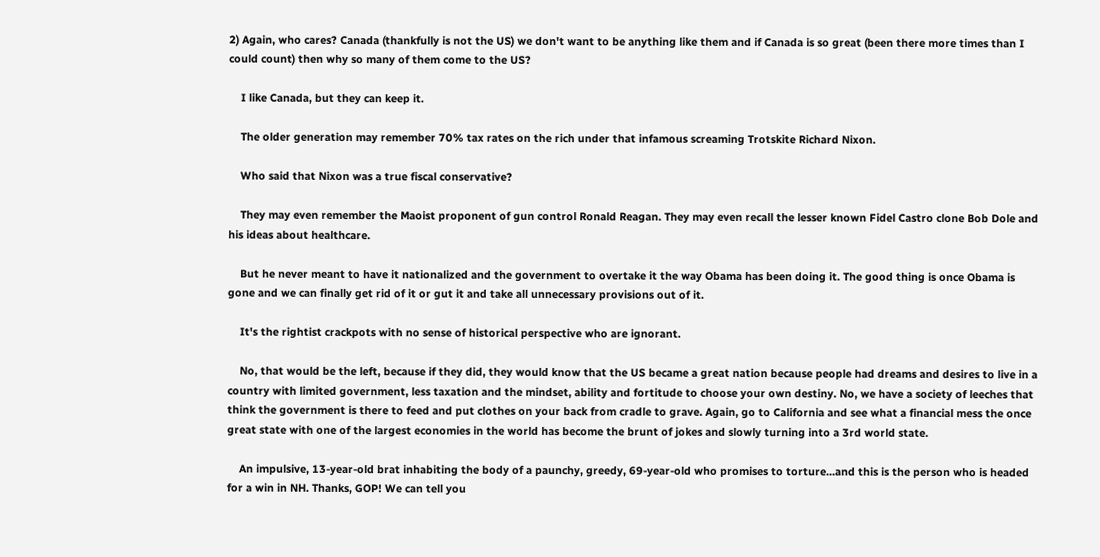2) Again, who cares? Canada (thankfully is not the US) we don't want to be anything like them and if Canada is so great (been there more times than I could count) then why so many of them come to the US?

    I like Canada, but they can keep it.

    The older generation may remember 70% tax rates on the rich under that infamous screaming Trotskite Richard Nixon.

    Who said that Nixon was a true fiscal conservative?

    They may even remember the Maoist proponent of gun control Ronald Reagan. They may even recall the lesser known Fidel Castro clone Bob Dole and his ideas about healthcare.

    But he never meant to have it nationalized and the government to overtake it the way Obama has been doing it. The good thing is once Obama is gone and we can finally get rid of it or gut it and take all unnecessary provisions out of it.

    It's the rightist crackpots with no sense of historical perspective who are ignorant.

    No, that would be the left, because if they did, they would know that the US became a great nation because people had dreams and desires to live in a country with limited government, less taxation and the mindset, ability and fortitude to choose your own destiny. No, we have a society of leeches that think the government is there to feed and put clothes on your back from cradle to grave. Again, go to California and see what a financial mess the once great state with one of the largest economies in the world has become the brunt of jokes and slowly turning into a 3rd world state.

    An impulsive, 13-year-old brat inhabiting the body of a paunchy, greedy, 69-year-old who promises to torture...and this is the person who is headed for a win in NH. Thanks, GOP! We can tell you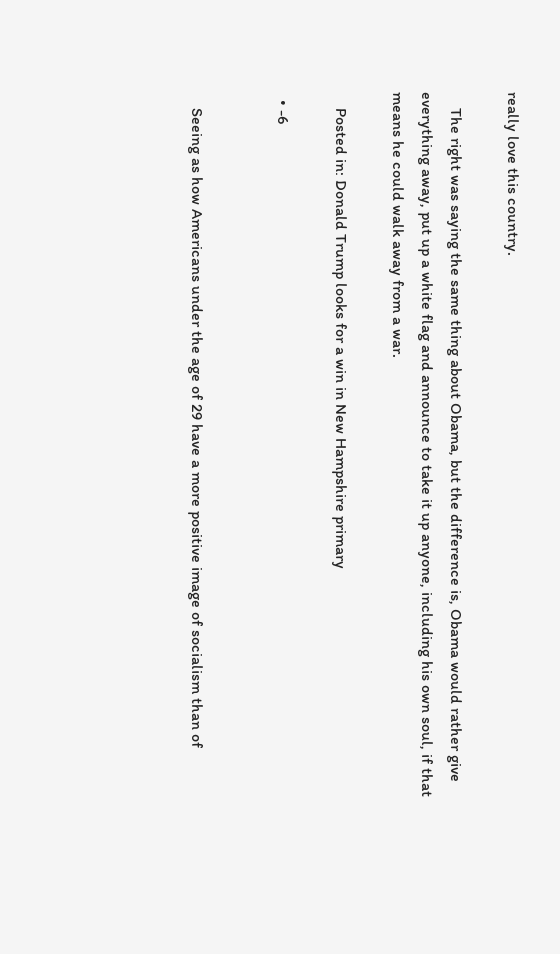really love this country.

    The right was saying the same thing about Obama, but the difference is, Obama would rather give everything away, put up a white flag and announce to take it up anyone, including his own soul, if that means he could walk away from a war.

    Posted in: Donald Trump looks for a win in New Hampshire primary

  • -6


    Seeing as how Americans under the age of 29 have a more positive image of socialism than of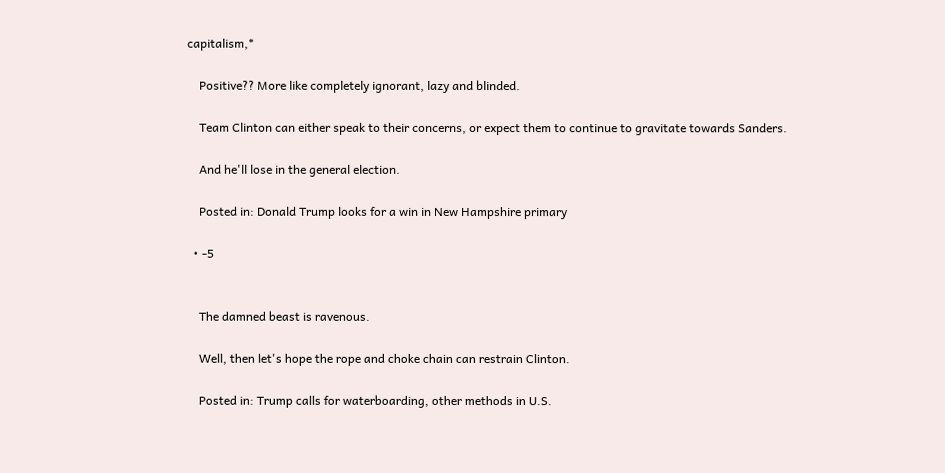capitalism,*

    Positive?? More like completely ignorant, lazy and blinded.

    Team Clinton can either speak to their concerns, or expect them to continue to gravitate towards Sanders.

    And he'll lose in the general election.

    Posted in: Donald Trump looks for a win in New Hampshire primary

  • -5


    The damned beast is ravenous.

    Well, then let's hope the rope and choke chain can restrain Clinton.

    Posted in: Trump calls for waterboarding, other methods in U.S.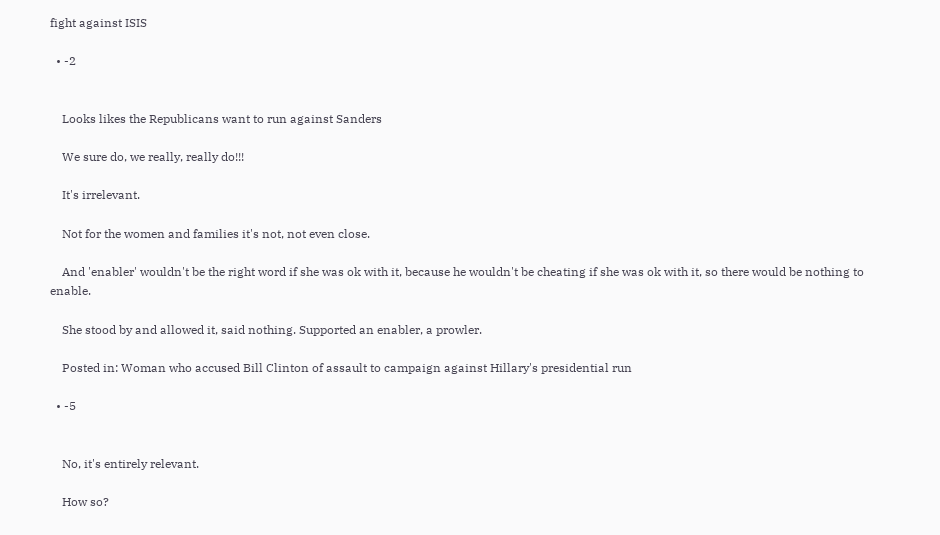fight against ISIS

  • -2


    Looks likes the Republicans want to run against Sanders

    We sure do, we really, really do!!!

    It's irrelevant.

    Not for the women and families it's not, not even close.

    And 'enabler' wouldn't be the right word if she was ok with it, because he wouldn't be cheating if she was ok with it, so there would be nothing to enable.

    She stood by and allowed it, said nothing. Supported an enabler, a prowler.

    Posted in: Woman who accused Bill Clinton of assault to campaign against Hillary's presidential run

  • -5


    No, it's entirely relevant.

    How so?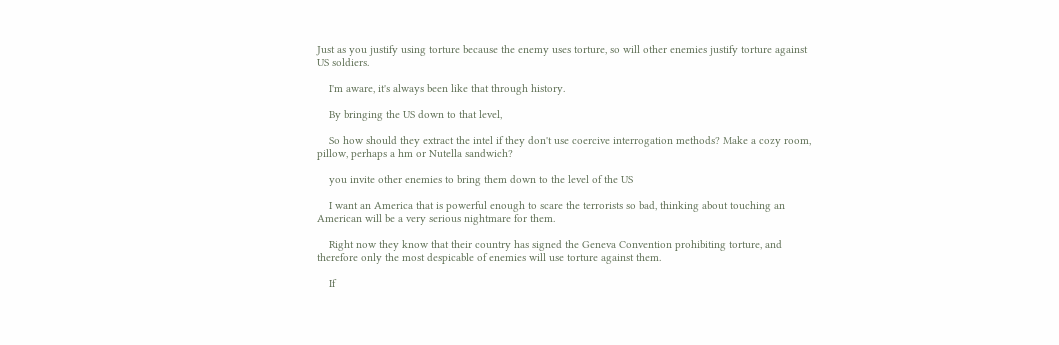Just as you justify using torture because the enemy uses torture, so will other enemies justify torture against US soldiers.

    I'm aware, it's always been like that through history.

    By bringing the US down to that level,

    So how should they extract the intel if they don't use coercive interrogation methods? Make a cozy room, pillow, perhaps a hm or Nutella sandwich?

    you invite other enemies to bring them down to the level of the US

    I want an America that is powerful enough to scare the terrorists so bad, thinking about touching an American will be a very serious nightmare for them.

    Right now they know that their country has signed the Geneva Convention prohibiting torture, and therefore only the most despicable of enemies will use torture against them.

    If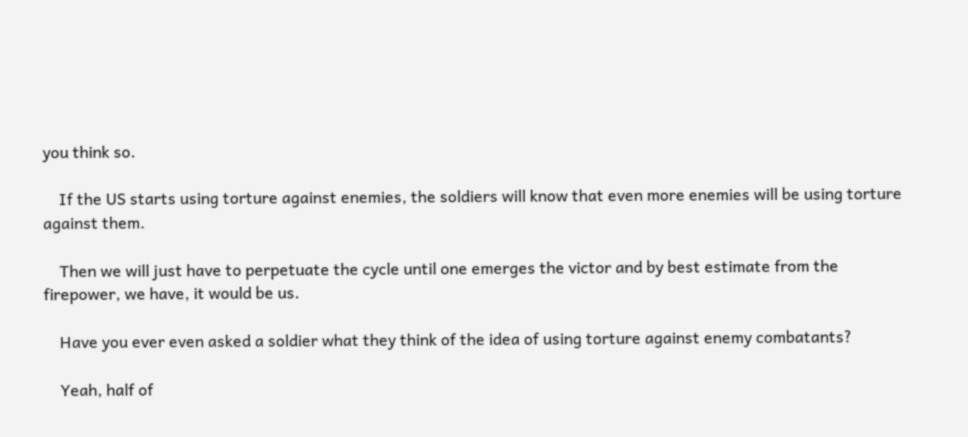you think so.

    If the US starts using torture against enemies, the soldiers will know that even more enemies will be using torture against them.

    Then we will just have to perpetuate the cycle until one emerges the victor and by best estimate from the firepower, we have, it would be us.

    Have you ever even asked a soldier what they think of the idea of using torture against enemy combatants?

    Yeah, half of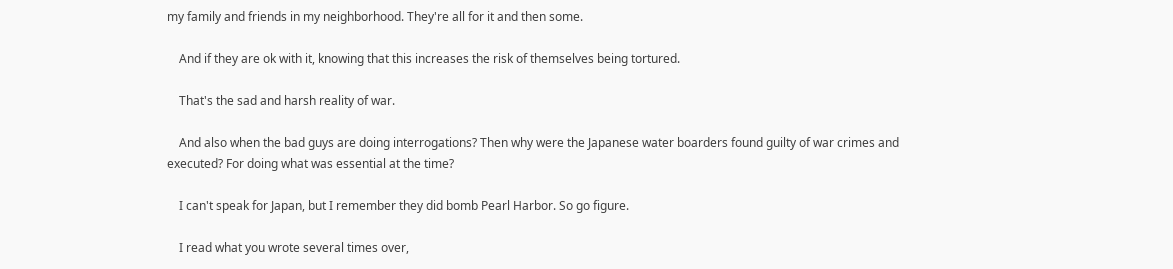my family and friends in my neighborhood. They're all for it and then some.

    And if they are ok with it, knowing that this increases the risk of themselves being tortured.

    That's the sad and harsh reality of war.

    And also when the bad guys are doing interrogations? Then why were the Japanese water boarders found guilty of war crimes and executed? For doing what was essential at the time?

    I can't speak for Japan, but I remember they did bomb Pearl Harbor. So go figure.

    I read what you wrote several times over,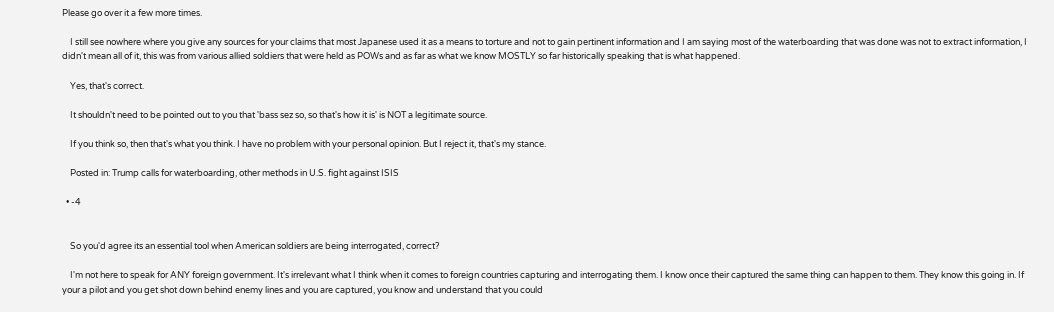Please go over it a few more times.

    I still see nowhere where you give any sources for your claims that most Japanese used it as a means to torture and not to gain pertinent information and I am saying most of the waterboarding that was done was not to extract information, I didn't mean all of it, this was from various allied soldiers that were held as POWs and as far as what we know MOSTLY so far historically speaking that is what happened.

    Yes, that's correct.

    It shouldn't need to be pointed out to you that 'bass sez so, so that's how it is' is NOT a legitimate source.

    If you think so, then that's what you think. I have no problem with your personal opinion. But I reject it, that's my stance.

    Posted in: Trump calls for waterboarding, other methods in U.S. fight against ISIS

  • -4


    So you'd agree its an essential tool when American soldiers are being interrogated, correct?

    I'm not here to speak for ANY foreign government. It's irrelevant what I think when it comes to foreign countries capturing and interrogating them. I know once their captured the same thing can happen to them. They know this going in. If your a pilot and you get shot down behind enemy lines and you are captured, you know and understand that you could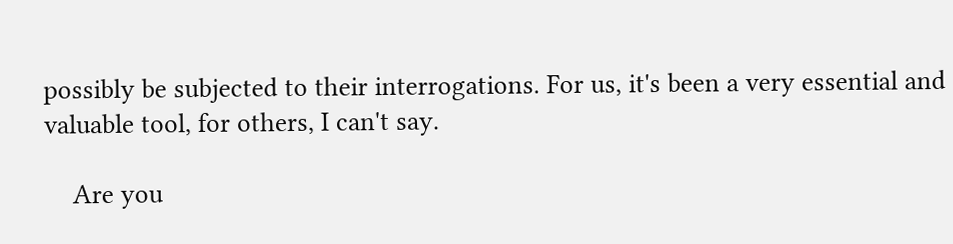possibly be subjected to their interrogations. For us, it's been a very essential and valuable tool, for others, I can't say.

    Are you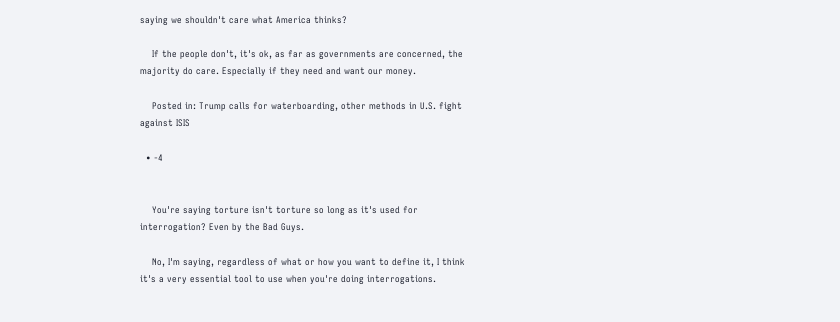saying we shouldn't care what America thinks?

    If the people don't, it's ok, as far as governments are concerned, the majority do care. Especially if they need and want our money.

    Posted in: Trump calls for waterboarding, other methods in U.S. fight against ISIS

  • -4


    You're saying torture isn't torture so long as it's used for interrogation? Even by the Bad Guys.

    No, I'm saying, regardless of what or how you want to define it, I think it's a very essential tool to use when you're doing interrogations.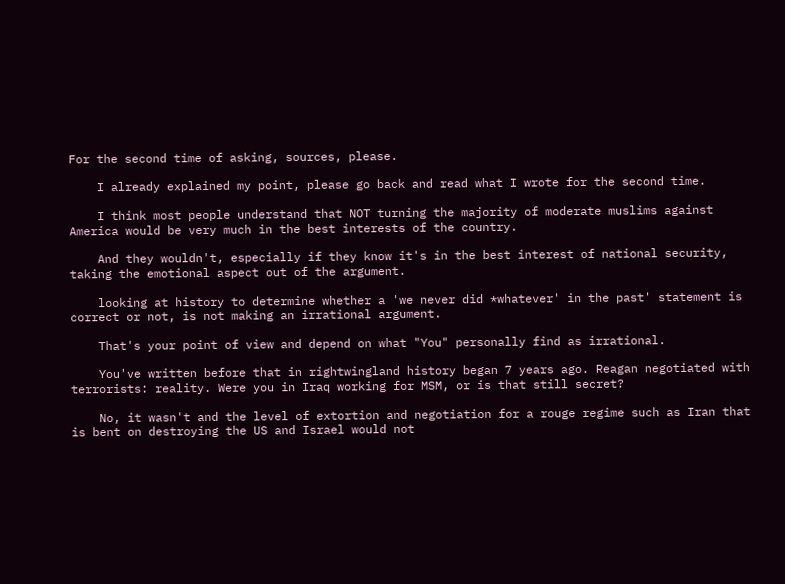For the second time of asking, sources, please.

    I already explained my point, please go back and read what I wrote for the second time.

    I think most people understand that NOT turning the majority of moderate muslims against America would be very much in the best interests of the country.

    And they wouldn't, especially if they know it's in the best interest of national security, taking the emotional aspect out of the argument.

    looking at history to determine whether a 'we never did *whatever' in the past' statement is correct or not, is not making an irrational argument.

    That's your point of view and depend on what "You" personally find as irrational.

    You've written before that in rightwingland history began 7 years ago. Reagan negotiated with terrorists: reality. Were you in Iraq working for MSM, or is that still secret?

    No, it wasn't and the level of extortion and negotiation for a rouge regime such as Iran that is bent on destroying the US and Israel would not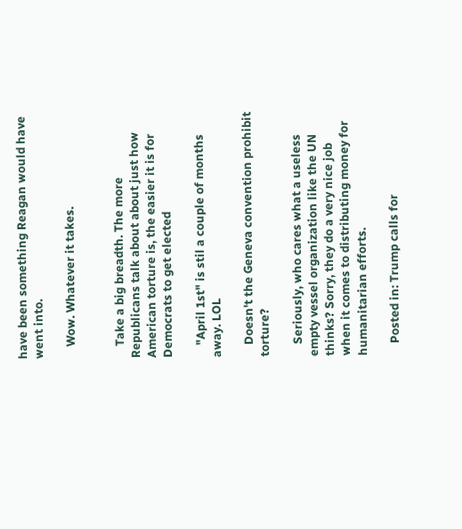have been something Reagan would have went into.

    Wow. Whatever it takes.


    Take a big breadth. The more Republicans talk about about just how American torture is, the easier it is for Democrats to get elected

    "April 1st" is stil a couple of months away. LOL

    Doesn't the Geneva convention prohibit torture?

    Seriously, who cares what a useless empty vessel organization like the UN thinks? Sorry, they do a very nice job when it comes to distributing money for humanitarian efforts.

    Posted in: Trump calls for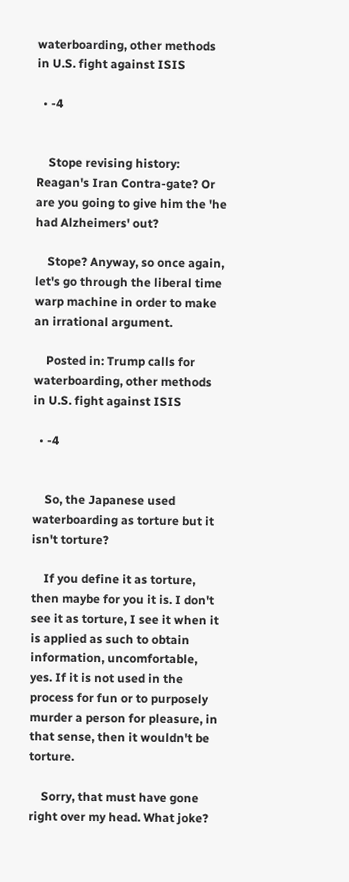waterboarding, other methods in U.S. fight against ISIS

  • -4


    Stope revising history: Reagan's Iran Contra-gate? Or are you going to give him the 'he had Alzheimers' out?

    Stope? Anyway, so once again, let's go through the liberal time warp machine in order to make an irrational argument.

    Posted in: Trump calls for waterboarding, other methods in U.S. fight against ISIS

  • -4


    So, the Japanese used waterboarding as torture but it isn't torture?

    If you define it as torture, then maybe for you it is. I don't see it as torture, I see it when it is applied as such to obtain information, uncomfortable, yes. If it is not used in the process for fun or to purposely murder a person for pleasure, in that sense, then it wouldn't be torture.

    Sorry, that must have gone right over my head. What joke?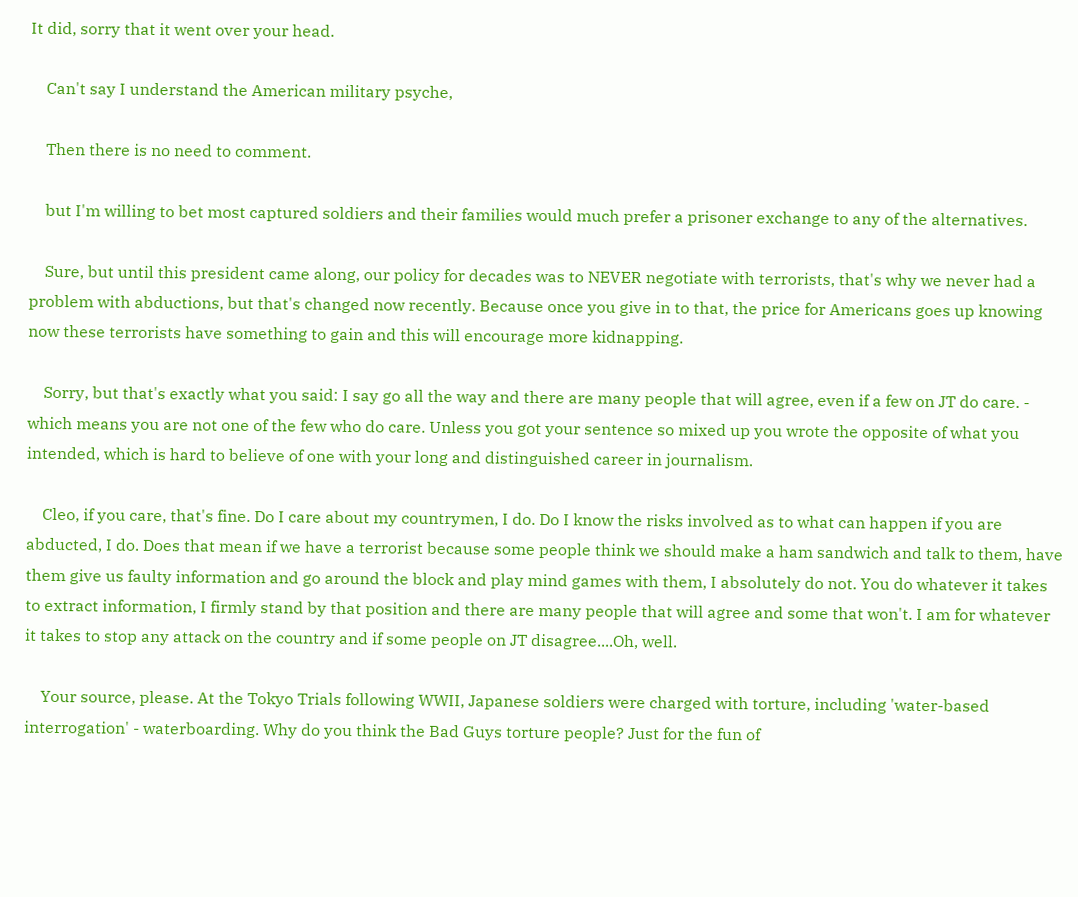It did, sorry that it went over your head.

    Can't say I understand the American military psyche,

    Then there is no need to comment.

    but I'm willing to bet most captured soldiers and their families would much prefer a prisoner exchange to any of the alternatives.

    Sure, but until this president came along, our policy for decades was to NEVER negotiate with terrorists, that's why we never had a problem with abductions, but that's changed now recently. Because once you give in to that, the price for Americans goes up knowing now these terrorists have something to gain and this will encourage more kidnapping.

    Sorry, but that's exactly what you said: I say go all the way and there are many people that will agree, even if a few on JT do care. - which means you are not one of the few who do care. Unless you got your sentence so mixed up you wrote the opposite of what you intended, which is hard to believe of one with your long and distinguished career in journalism.

    Cleo, if you care, that's fine. Do I care about my countrymen, I do. Do I know the risks involved as to what can happen if you are abducted, I do. Does that mean if we have a terrorist because some people think we should make a ham sandwich and talk to them, have them give us faulty information and go around the block and play mind games with them, I absolutely do not. You do whatever it takes to extract information, I firmly stand by that position and there are many people that will agree and some that won't. I am for whatever it takes to stop any attack on the country and if some people on JT disagree....Oh, well.

    Your source, please. At the Tokyo Trials following WWII, Japanese soldiers were charged with torture, including 'water-based interrogation' - waterboarding. Why do you think the Bad Guys torture people? Just for the fun of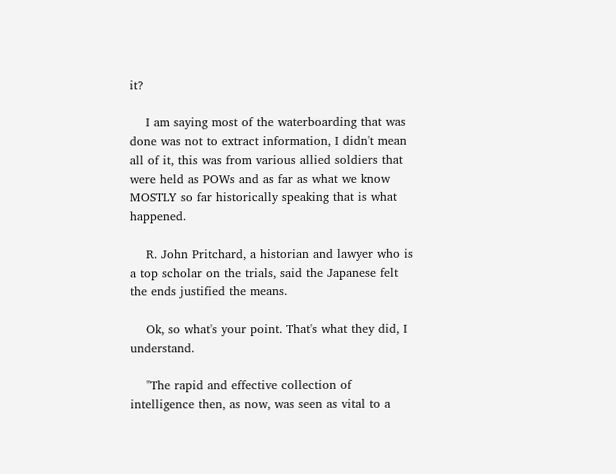it?

    I am saying most of the waterboarding that was done was not to extract information, I didn't mean all of it, this was from various allied soldiers that were held as POWs and as far as what we know MOSTLY so far historically speaking that is what happened.

    R. John Pritchard, a historian and lawyer who is a top scholar on the trials, said the Japanese felt the ends justified the means.

    Ok, so what's your point. That's what they did, I understand.

    "The rapid and effective collection of intelligence then, as now, was seen as vital to a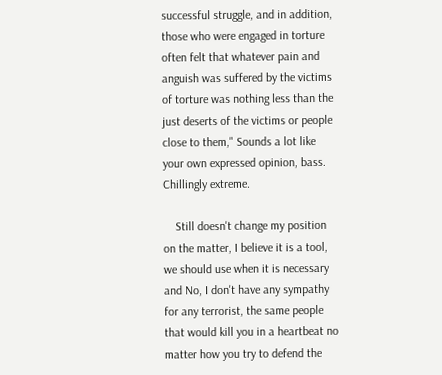successful struggle, and in addition, those who were engaged in torture often felt that whatever pain and anguish was suffered by the victims of torture was nothing less than the just deserts of the victims or people close to them," Sounds a lot like your own expressed opinion, bass. Chillingly extreme.

    Still doesn't change my position on the matter, I believe it is a tool, we should use when it is necessary and No, I don't have any sympathy for any terrorist, the same people that would kill you in a heartbeat no matter how you try to defend the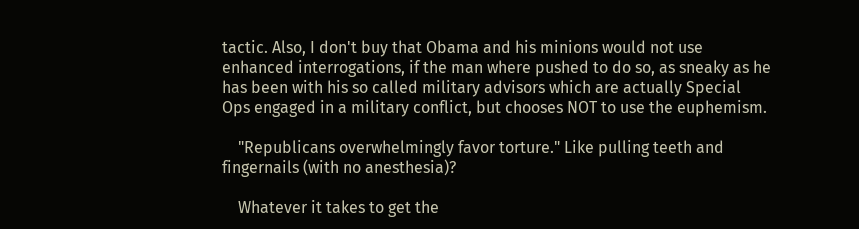tactic. Also, I don't buy that Obama and his minions would not use enhanced interrogations, if the man where pushed to do so, as sneaky as he has been with his so called military advisors which are actually Special Ops engaged in a military conflict, but chooses NOT to use the euphemism.

    "Republicans overwhelmingly favor torture." Like pulling teeth and fingernails (with no anesthesia)?

    Whatever it takes to get the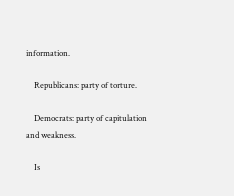information.

    Republicans: party of torture.

    Democrats: party of capitulation and weakness.

    Is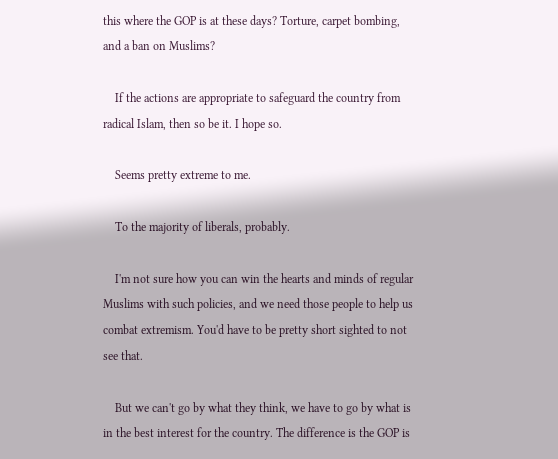this where the GOP is at these days? Torture, carpet bombing, and a ban on Muslims?

    If the actions are appropriate to safeguard the country from radical Islam, then so be it. I hope so.

    Seems pretty extreme to me.

    To the majority of liberals, probably.

    I'm not sure how you can win the hearts and minds of regular Muslims with such policies, and we need those people to help us combat extremism. You'd have to be pretty short sighted to not see that.

    But we can't go by what they think, we have to go by what is in the best interest for the country. The difference is the GOP is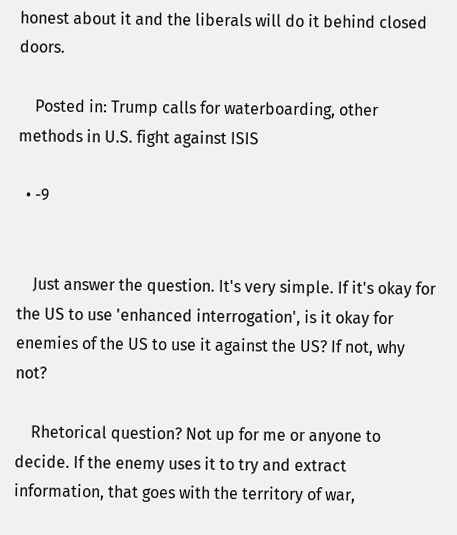honest about it and the liberals will do it behind closed doors.

    Posted in: Trump calls for waterboarding, other methods in U.S. fight against ISIS

  • -9


    Just answer the question. It's very simple. If it's okay for the US to use 'enhanced interrogation', is it okay for enemies of the US to use it against the US? If not, why not?

    Rhetorical question? Not up for me or anyone to decide. If the enemy uses it to try and extract information, that goes with the territory of war,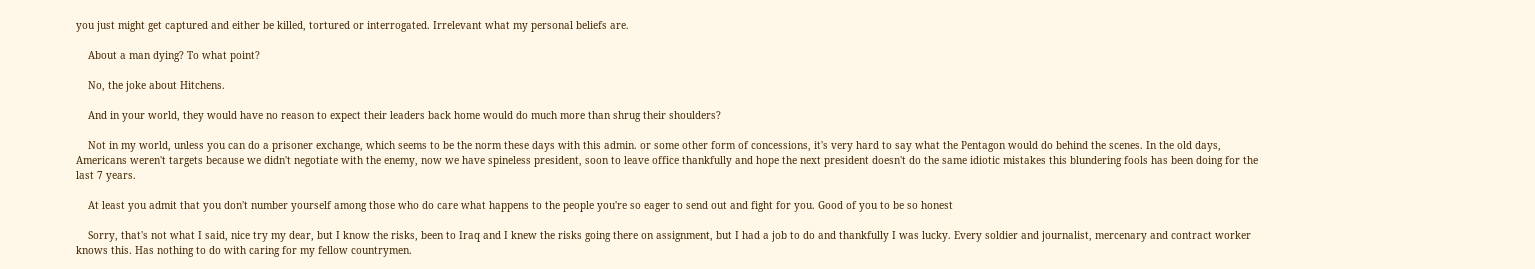you just might get captured and either be killed, tortured or interrogated. Irrelevant what my personal beliefs are.

    About a man dying? To what point?

    No, the joke about Hitchens.

    And in your world, they would have no reason to expect their leaders back home would do much more than shrug their shoulders?

    Not in my world, unless you can do a prisoner exchange, which seems to be the norm these days with this admin. or some other form of concessions, it's very hard to say what the Pentagon would do behind the scenes. In the old days, Americans weren't targets because we didn't negotiate with the enemy, now we have spineless president, soon to leave office thankfully and hope the next president doesn't do the same idiotic mistakes this blundering fools has been doing for the last 7 years.

    At least you admit that you don't number yourself among those who do care what happens to the people you're so eager to send out and fight for you. Good of you to be so honest

    Sorry, that's not what I said, nice try my dear, but I know the risks, been to Iraq and I knew the risks going there on assignment, but I had a job to do and thankfully I was lucky. Every soldier and journalist, mercenary and contract worker knows this. Has nothing to do with caring for my fellow countrymen.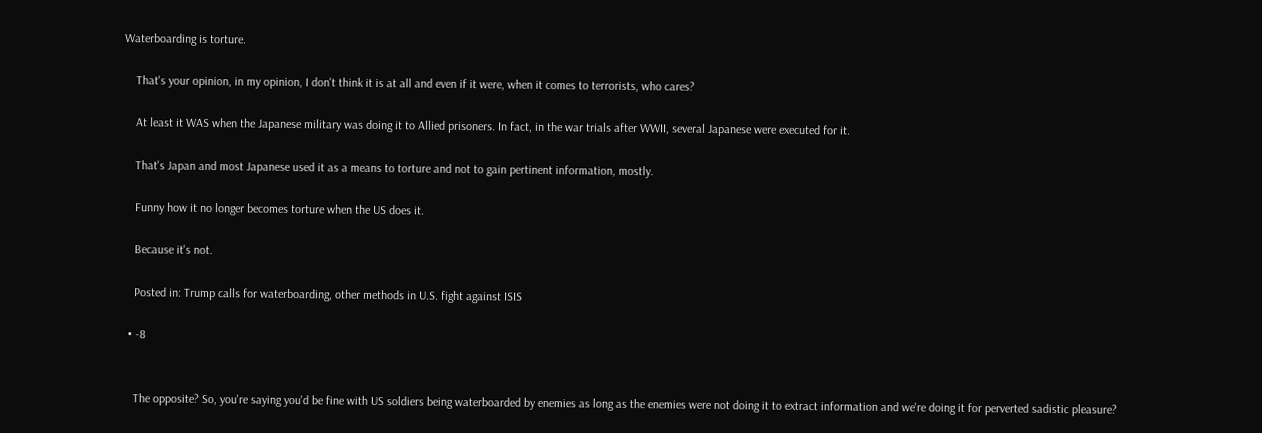Waterboarding is torture.

    That's your opinion, in my opinion, I don't think it is at all and even if it were, when it comes to terrorists, who cares?

    At least it WAS when the Japanese military was doing it to Allied prisoners. In fact, in the war trials after WWII, several Japanese were executed for it.

    That's Japan and most Japanese used it as a means to torture and not to gain pertinent information, mostly.

    Funny how it no longer becomes torture when the US does it.

    Because it's not.

    Posted in: Trump calls for waterboarding, other methods in U.S. fight against ISIS

  • -8


    The opposite? So, you're saying you'd be fine with US soldiers being waterboarded by enemies as long as the enemies were not doing it to extract information and we're doing it for perverted sadistic pleasure?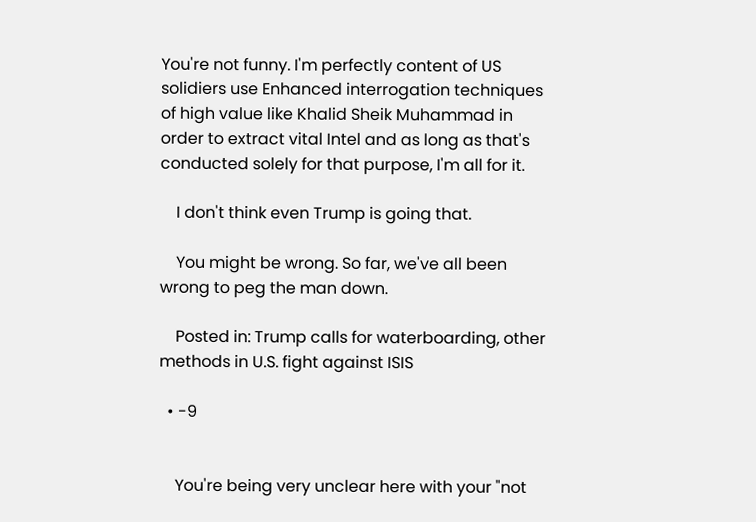You're not funny. I'm perfectly content of US solidiers use Enhanced interrogation techniques of high value like Khalid Sheik Muhammad in order to extract vital Intel and as long as that's conducted solely for that purpose, I'm all for it.

    I don't think even Trump is going that.

    You might be wrong. So far, we've all been wrong to peg the man down.

    Posted in: Trump calls for waterboarding, other methods in U.S. fight against ISIS

  • -9


    You're being very unclear here with your "not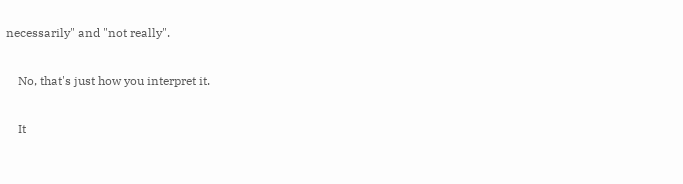necessarily" and "not really".

    No, that's just how you interpret it.

    It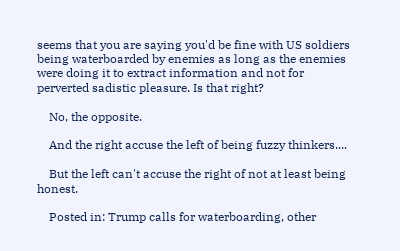seems that you are saying you'd be fine with US soldiers being waterboarded by enemies as long as the enemies were doing it to extract information and not for perverted sadistic pleasure. Is that right?

    No, the opposite.

    And the right accuse the left of being fuzzy thinkers....

    But the left can't accuse the right of not at least being honest.

    Posted in: Trump calls for waterboarding, other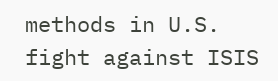methods in U.S. fight against ISIS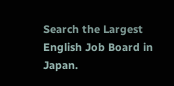Search the Largest English Job Board in Japan.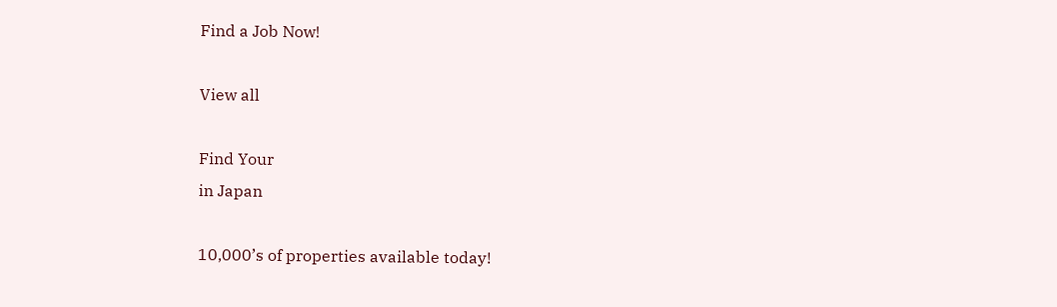Find a Job Now!

View all

Find Your
in Japan

10,000’s of properties available today!